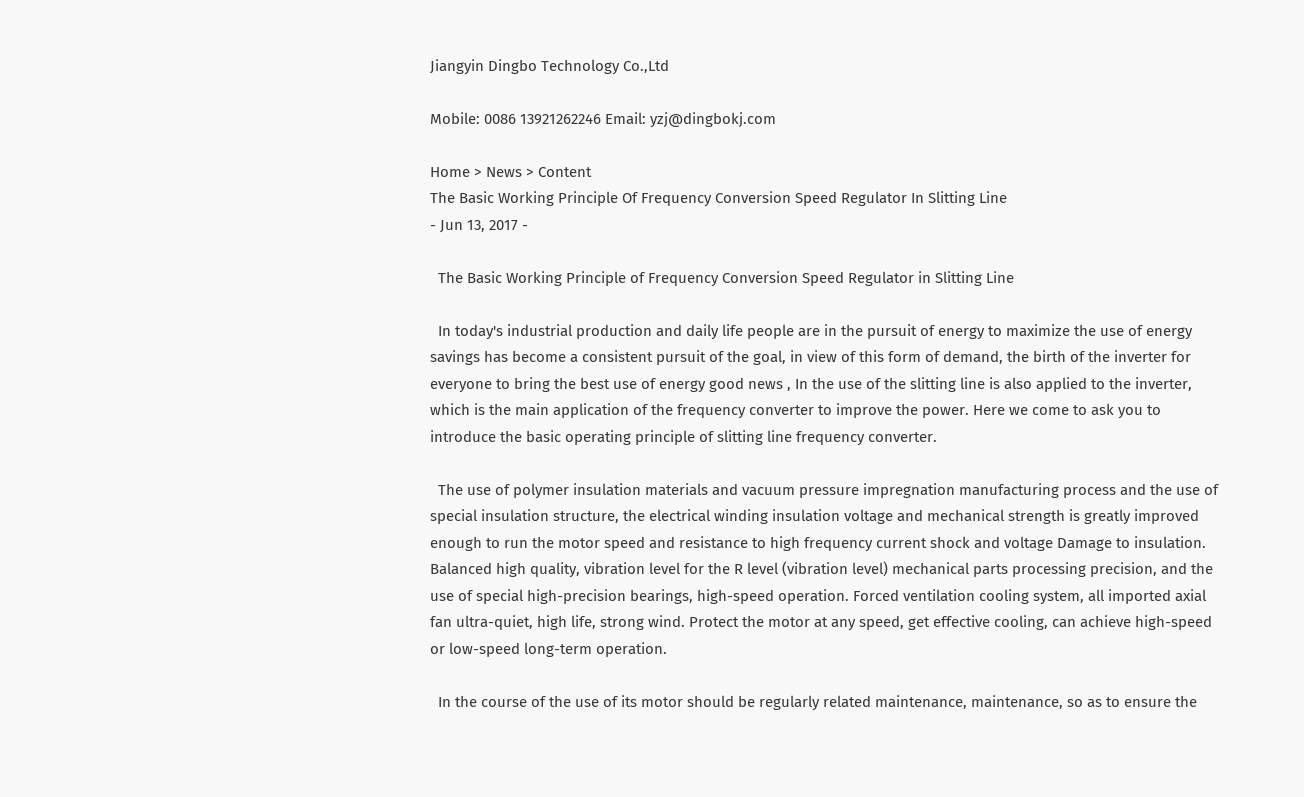Jiangyin Dingbo Technology Co.,Ltd

Mobile: 0086 13921262246 Email: yzj@dingbokj.com

Home > News > Content
The Basic Working Principle Of Frequency Conversion Speed Regulator In Slitting Line
- Jun 13, 2017 -

  The Basic Working Principle of Frequency Conversion Speed Regulator in Slitting Line

  In today's industrial production and daily life people are in the pursuit of energy to maximize the use of energy savings has become a consistent pursuit of the goal, in view of this form of demand, the birth of the inverter for everyone to bring the best use of energy good news , In the use of the slitting line is also applied to the inverter, which is the main application of the frequency converter to improve the power. Here we come to ask you to introduce the basic operating principle of slitting line frequency converter.

  The use of polymer insulation materials and vacuum pressure impregnation manufacturing process and the use of special insulation structure, the electrical winding insulation voltage and mechanical strength is greatly improved enough to run the motor speed and resistance to high frequency current shock and voltage Damage to insulation. Balanced high quality, vibration level for the R level (vibration level) mechanical parts processing precision, and the use of special high-precision bearings, high-speed operation. Forced ventilation cooling system, all imported axial fan ultra-quiet, high life, strong wind. Protect the motor at any speed, get effective cooling, can achieve high-speed or low-speed long-term operation.

  In the course of the use of its motor should be regularly related maintenance, maintenance, so as to ensure the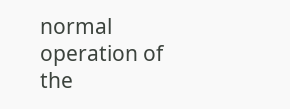normal operation of the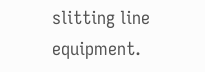slitting line equipment.